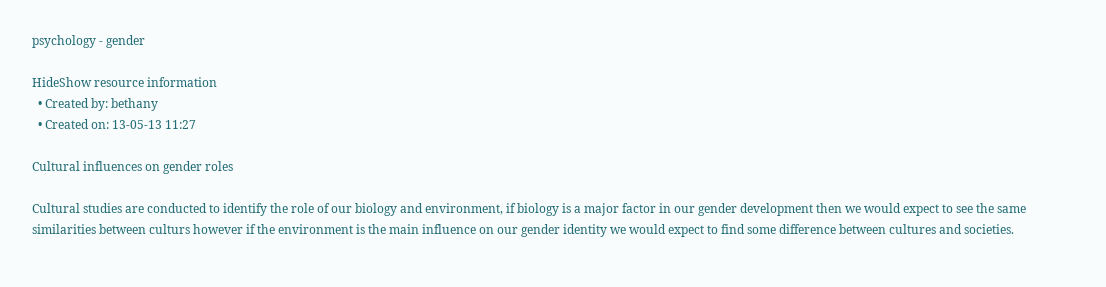psychology - gender

HideShow resource information
  • Created by: bethany
  • Created on: 13-05-13 11:27

Cultural influences on gender roles

Cultural studies are conducted to identify the role of our biology and environment, if biology is a major factor in our gender development then we would expect to see the same similarities between culturs however if the environment is the main influence on our gender identity we would expect to find some difference between cultures and societies.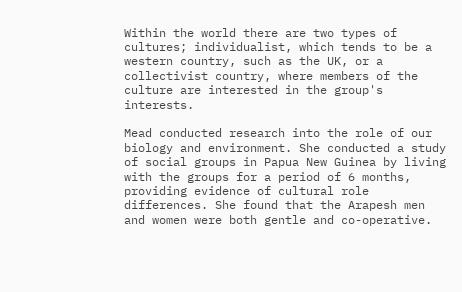Within the world there are two types of cultures; individualist, which tends to be a western country, such as the UK, or a collectivist country, where members of the culture are interested in the group's interests.

Mead conducted research into the role of our biology and environment. She conducted a study of social groups in Papua New Guinea by living with the groups for a period of 6 months, providing evidence of cultural role differences. She found that the Arapesh men and women were both gentle and co-operative.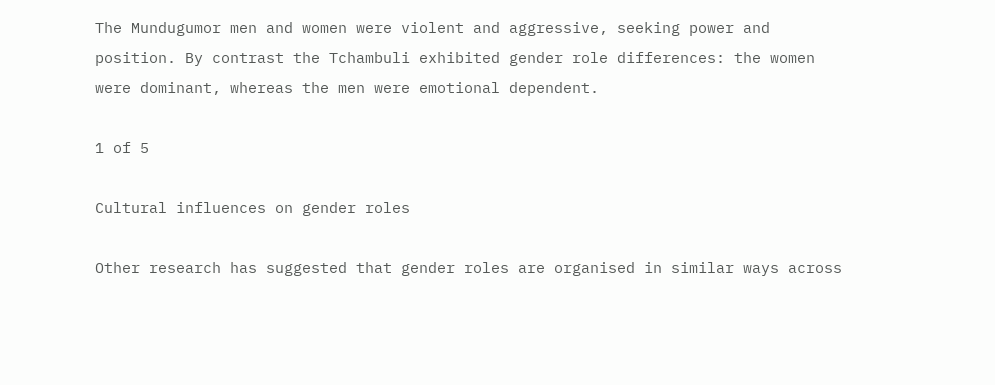The Mundugumor men and women were violent and aggressive, seeking power and position. By contrast the Tchambuli exhibited gender role differences: the women were dominant, whereas the men were emotional dependent.

1 of 5

Cultural influences on gender roles

Other research has suggested that gender roles are organised in similar ways across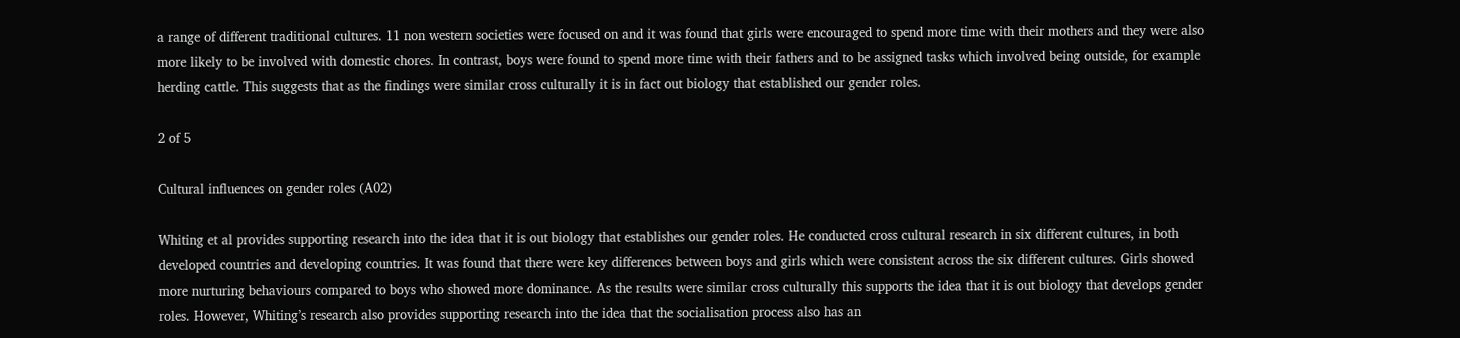a range of different traditional cultures. 11 non western societies were focused on and it was found that girls were encouraged to spend more time with their mothers and they were also more likely to be involved with domestic chores. In contrast, boys were found to spend more time with their fathers and to be assigned tasks which involved being outside, for example herding cattle. This suggests that as the findings were similar cross culturally it is in fact out biology that established our gender roles.

2 of 5

Cultural influences on gender roles (A02)

Whiting et al provides supporting research into the idea that it is out biology that establishes our gender roles. He conducted cross cultural research in six different cultures, in both developed countries and developing countries. It was found that there were key differences between boys and girls which were consistent across the six different cultures. Girls showed more nurturing behaviours compared to boys who showed more dominance. As the results were similar cross culturally this supports the idea that it is out biology that develops gender roles. However, Whiting’s research also provides supporting research into the idea that the socialisation process also has an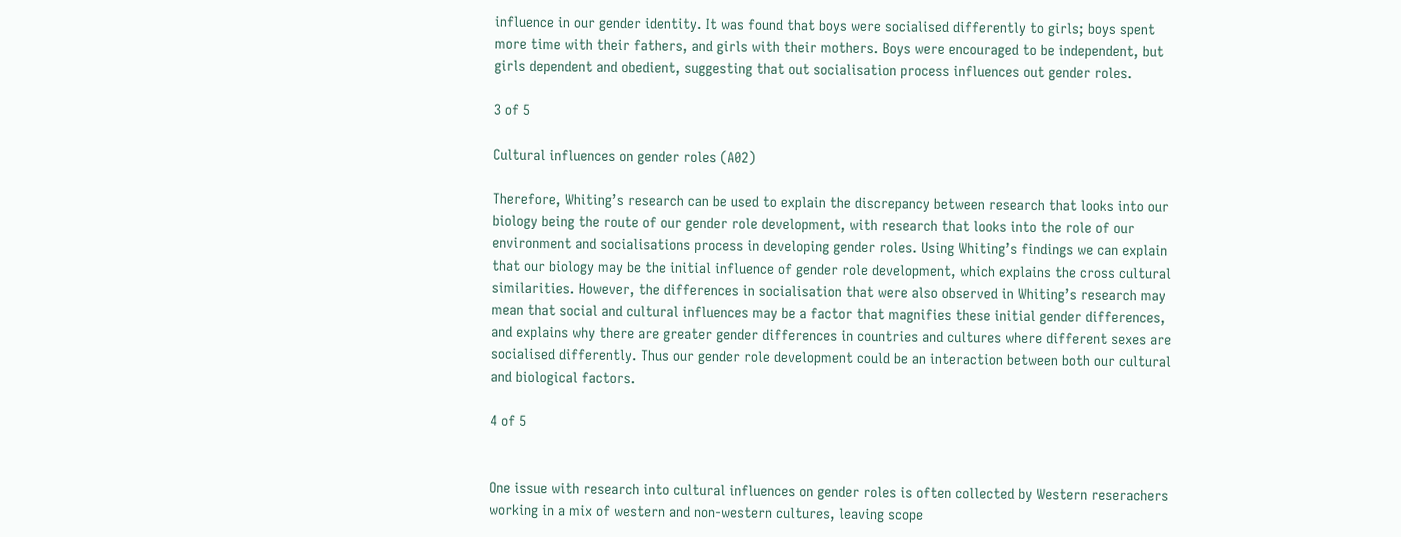influence in our gender identity. It was found that boys were socialised differently to girls; boys spent more time with their fathers, and girls with their mothers. Boys were encouraged to be independent, but girls dependent and obedient, suggesting that out socialisation process influences out gender roles.

3 of 5

Cultural influences on gender roles (A02)

Therefore, Whiting’s research can be used to explain the discrepancy between research that looks into our biology being the route of our gender role development, with research that looks into the role of our environment and socialisations process in developing gender roles. Using Whiting’s findings we can explain that our biology may be the initial influence of gender role development, which explains the cross cultural similarities. However, the differences in socialisation that were also observed in Whiting’s research may mean that social and cultural influences may be a factor that magnifies these initial gender differences, and explains why there are greater gender differences in countries and cultures where different sexes are socialised differently. Thus our gender role development could be an interaction between both our cultural and biological factors.

4 of 5


One issue with research into cultural influences on gender roles is often collected by Western reserachers working in a mix of western and non-western cultures, leaving scope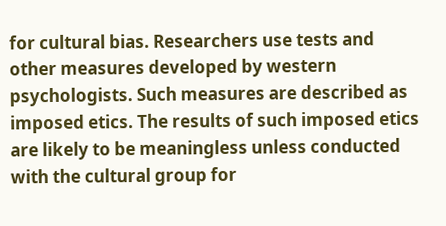for cultural bias. Researchers use tests and other measures developed by western psychologists. Such measures are described as imposed etics. The results of such imposed etics are likely to be meaningless unless conducted with the cultural group for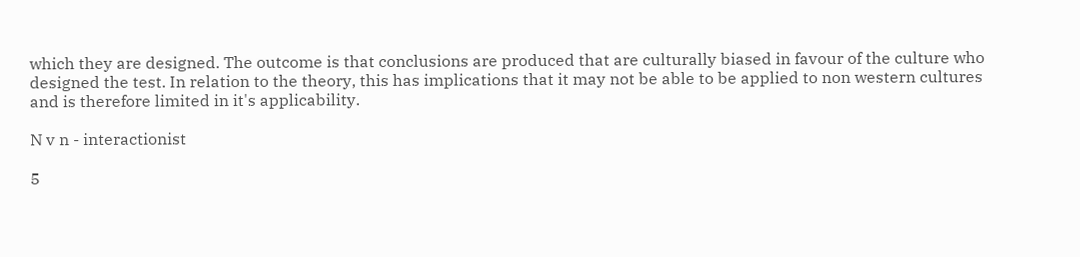which they are designed. The outcome is that conclusions are produced that are culturally biased in favour of the culture who designed the test. In relation to the theory, this has implications that it may not be able to be applied to non western cultures and is therefore limited in it's applicability.

N v n - interactionist

5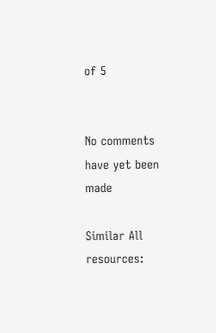of 5


No comments have yet been made

Similar All resources: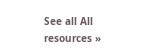See all All resources »